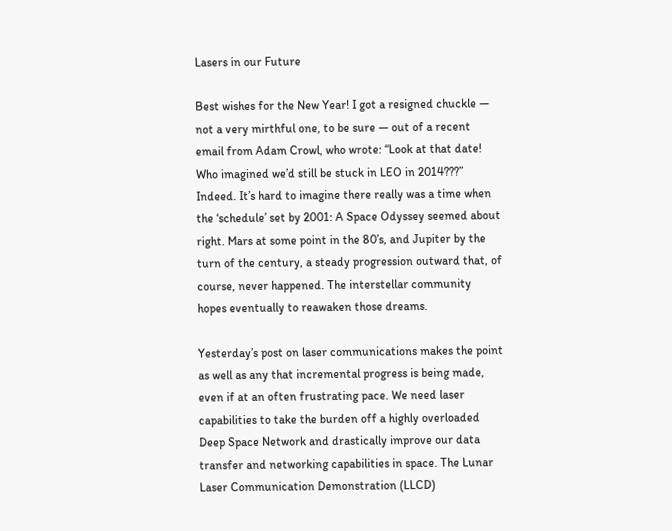Lasers in our Future

Best wishes for the New Year! I got a resigned chuckle — not a very mirthful one, to be sure — out of a recent email from Adam Crowl, who wrote: “Look at that date! Who imagined we’d still be stuck in LEO in 2014???” Indeed. It’s hard to imagine there really was a time when the ‘schedule’ set by 2001: A Space Odyssey seemed about right. Mars at some point in the 80’s, and Jupiter by the turn of the century, a steady progression outward that, of course, never happened. The interstellar community hopes eventually to reawaken those dreams.

Yesterday’s post on laser communications makes the point as well as any that incremental progress is being made, even if at an often frustrating pace. We need laser capabilities to take the burden off a highly overloaded Deep Space Network and drastically improve our data transfer and networking capabilities in space. The Lunar Laser Communication Demonstration (LLCD)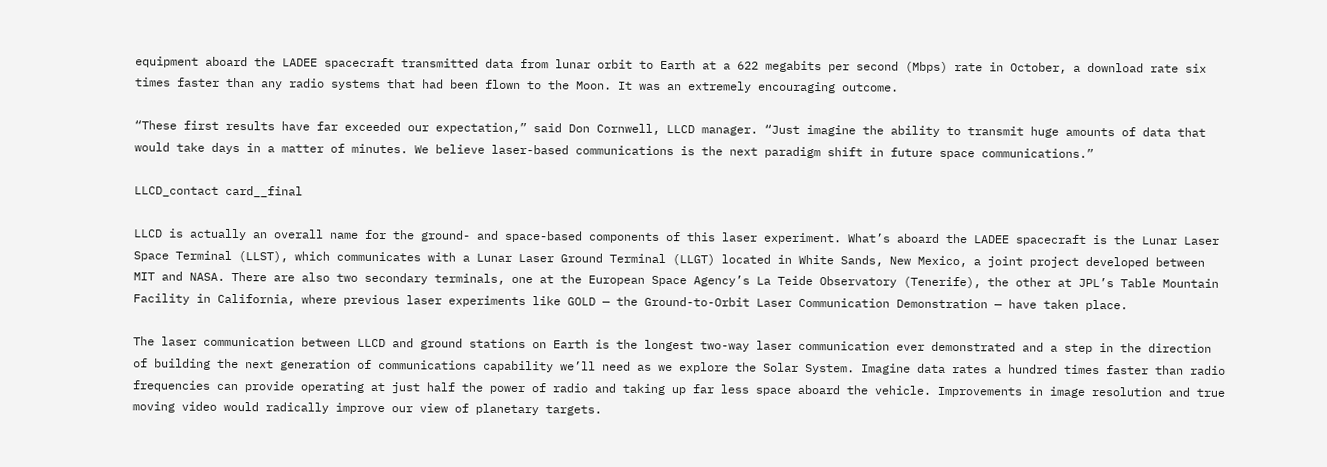equipment aboard the LADEE spacecraft transmitted data from lunar orbit to Earth at a 622 megabits per second (Mbps) rate in October, a download rate six times faster than any radio systems that had been flown to the Moon. It was an extremely encouraging outcome.

“These first results have far exceeded our expectation,” said Don Cornwell, LLCD manager. “Just imagine the ability to transmit huge amounts of data that would take days in a matter of minutes. We believe laser-based communications is the next paradigm shift in future space communications.”

LLCD_contact card__final

LLCD is actually an overall name for the ground- and space-based components of this laser experiment. What’s aboard the LADEE spacecraft is the Lunar Laser Space Terminal (LLST), which communicates with a Lunar Laser Ground Terminal (LLGT) located in White Sands, New Mexico, a joint project developed between MIT and NASA. There are also two secondary terminals, one at the European Space Agency’s La Teide Observatory (Tenerife), the other at JPL’s Table Mountain Facility in California, where previous laser experiments like GOLD — the Ground-to-Orbit Laser Communication Demonstration — have taken place.

The laser communication between LLCD and ground stations on Earth is the longest two-way laser communication ever demonstrated and a step in the direction of building the next generation of communications capability we’ll need as we explore the Solar System. Imagine data rates a hundred times faster than radio frequencies can provide operating at just half the power of radio and taking up far less space aboard the vehicle. Improvements in image resolution and true moving video would radically improve our view of planetary targets.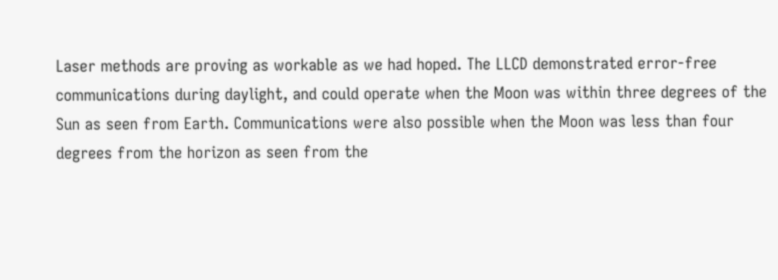Laser methods are proving as workable as we had hoped. The LLCD demonstrated error-free communications during daylight, and could operate when the Moon was within three degrees of the Sun as seen from Earth. Communications were also possible when the Moon was less than four degrees from the horizon as seen from the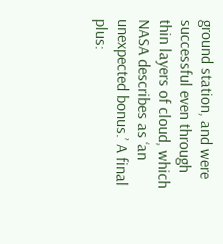ground station, and were successful even through thin layers of cloud, which NASA describes as ‘an unexpected bonus.’ A final plus: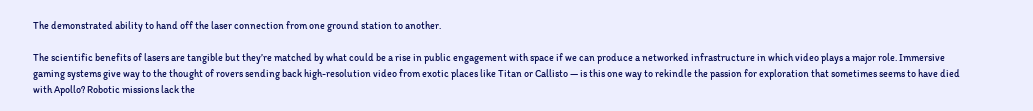The demonstrated ability to hand off the laser connection from one ground station to another.

The scientific benefits of lasers are tangible but they’re matched by what could be a rise in public engagement with space if we can produce a networked infrastructure in which video plays a major role. Immersive gaming systems give way to the thought of rovers sending back high-resolution video from exotic places like Titan or Callisto — is this one way to rekindle the passion for exploration that sometimes seems to have died with Apollo? Robotic missions lack the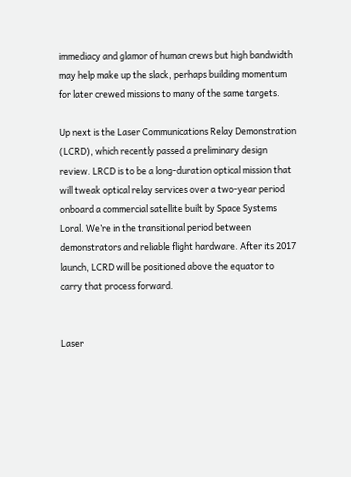immediacy and glamor of human crews but high bandwidth may help make up the slack, perhaps building momentum for later crewed missions to many of the same targets.

Up next is the Laser Communications Relay Demonstration (LCRD), which recently passed a preliminary design review. LRCD is to be a long-duration optical mission that will tweak optical relay services over a two-year period onboard a commercial satellite built by Space Systems Loral. We’re in the transitional period between demonstrators and reliable flight hardware. After its 2017 launch, LCRD will be positioned above the equator to carry that process forward.


Laser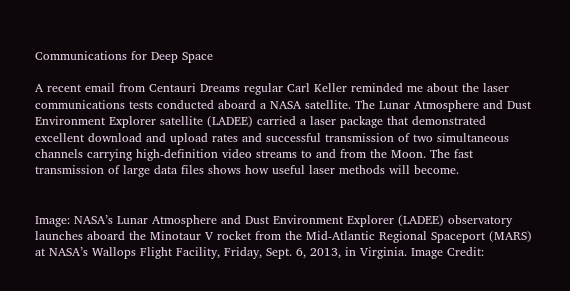Communications for Deep Space

A recent email from Centauri Dreams regular Carl Keller reminded me about the laser communications tests conducted aboard a NASA satellite. The Lunar Atmosphere and Dust Environment Explorer satellite (LADEE) carried a laser package that demonstrated excellent download and upload rates and successful transmission of two simultaneous channels carrying high-definition video streams to and from the Moon. The fast transmission of large data files shows how useful laser methods will become.


Image: NASA’s Lunar Atmosphere and Dust Environment Explorer (LADEE) observatory launches aboard the Minotaur V rocket from the Mid-Atlantic Regional Spaceport (MARS) at NASA’s Wallops Flight Facility, Friday, Sept. 6, 2013, in Virginia. Image Credit: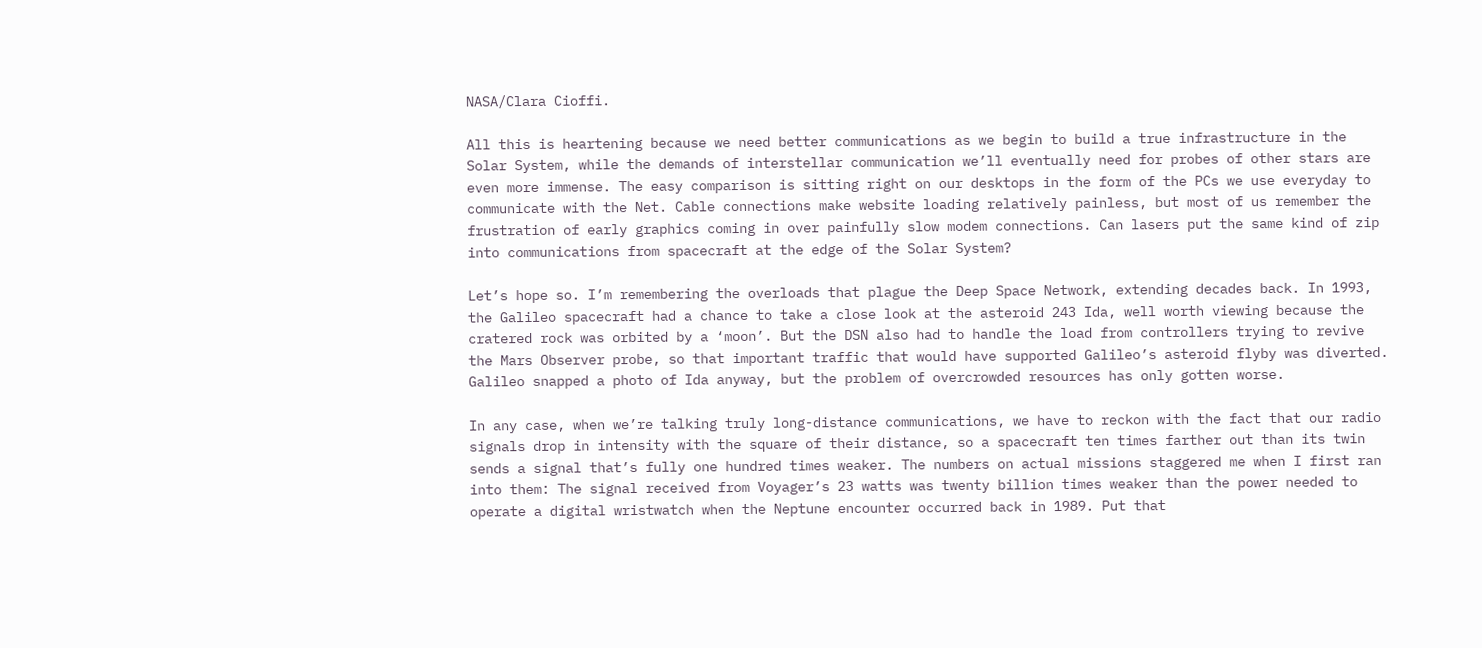NASA/Clara Cioffi.

All this is heartening because we need better communications as we begin to build a true infrastructure in the Solar System, while the demands of interstellar communication we’ll eventually need for probes of other stars are even more immense. The easy comparison is sitting right on our desktops in the form of the PCs we use everyday to communicate with the Net. Cable connections make website loading relatively painless, but most of us remember the frustration of early graphics coming in over painfully slow modem connections. Can lasers put the same kind of zip into communications from spacecraft at the edge of the Solar System?

Let’s hope so. I’m remembering the overloads that plague the Deep Space Network, extending decades back. In 1993, the Galileo spacecraft had a chance to take a close look at the asteroid 243 Ida, well worth viewing because the cratered rock was orbited by a ‘moon’. But the DSN also had to handle the load from controllers trying to revive the Mars Observer probe, so that important traffic that would have supported Galileo’s asteroid flyby was diverted. Galileo snapped a photo of Ida anyway, but the problem of overcrowded resources has only gotten worse.

In any case, when we’re talking truly long-distance communications, we have to reckon with the fact that our radio signals drop in intensity with the square of their distance, so a spacecraft ten times farther out than its twin sends a signal that’s fully one hundred times weaker. The numbers on actual missions staggered me when I first ran into them: The signal received from Voyager’s 23 watts was twenty billion times weaker than the power needed to operate a digital wristwatch when the Neptune encounter occurred back in 1989. Put that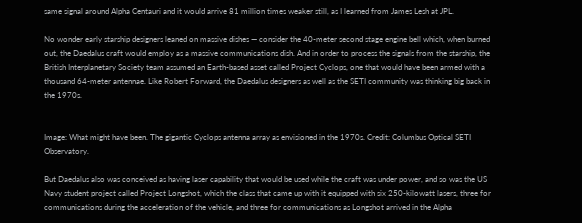same signal around Alpha Centauri and it would arrive 81 million times weaker still, as I learned from James Lesh at JPL.

No wonder early starship designers leaned on massive dishes — consider the 40-meter second stage engine bell which, when burned out, the Daedalus craft would employ as a massive communications dish. And in order to process the signals from the starship, the British Interplanetary Society team assumed an Earth-based asset called Project Cyclops, one that would have been armed with a thousand 64-meter antennae. Like Robert Forward, the Daedalus designers as well as the SETI community was thinking big back in the 1970s.


Image: What might have been. The gigantic Cyclops antenna array as envisioned in the 1970s. Credit: Columbus Optical SETI Observatory.

But Daedalus also was conceived as having laser capability that would be used while the craft was under power, and so was the US Navy student project called Project Longshot, which the class that came up with it equipped with six 250-kilowatt lasers, three for communications during the acceleration of the vehicle, and three for communications as Longshot arrived in the Alpha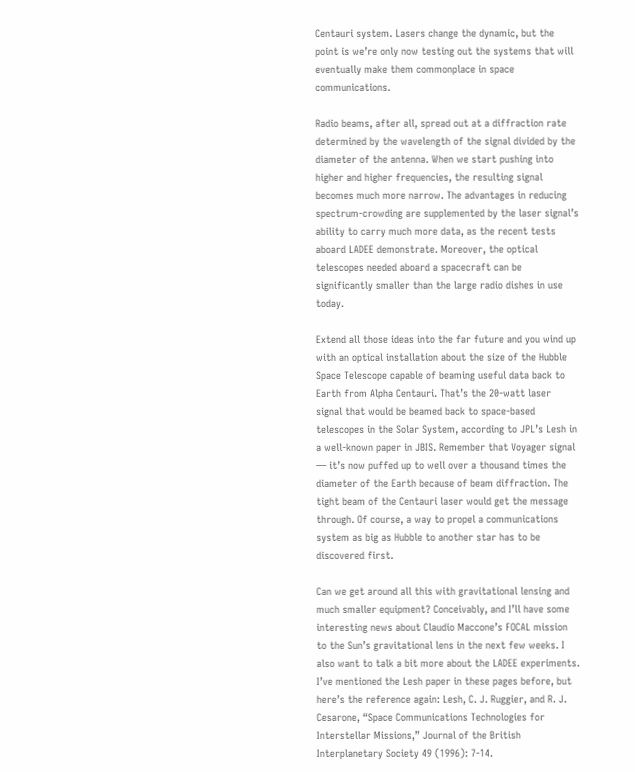Centauri system. Lasers change the dynamic, but the point is we’re only now testing out the systems that will eventually make them commonplace in space communications.

Radio beams, after all, spread out at a diffraction rate determined by the wavelength of the signal divided by the diameter of the antenna. When we start pushing into higher and higher frequencies, the resulting signal becomes much more narrow. The advantages in reducing spectrum-crowding are supplemented by the laser signal’s ability to carry much more data, as the recent tests aboard LADEE demonstrate. Moreover, the optical telescopes needed aboard a spacecraft can be significantly smaller than the large radio dishes in use today.

Extend all those ideas into the far future and you wind up with an optical installation about the size of the Hubble Space Telescope capable of beaming useful data back to Earth from Alpha Centauri. That’s the 20-watt laser signal that would be beamed back to space-based telescopes in the Solar System, according to JPL’s Lesh in a well-known paper in JBIS. Remember that Voyager signal — it’s now puffed up to well over a thousand times the diameter of the Earth because of beam diffraction. The tight beam of the Centauri laser would get the message through. Of course, a way to propel a communications system as big as Hubble to another star has to be discovered first.

Can we get around all this with gravitational lensing and much smaller equipment? Conceivably, and I’ll have some interesting news about Claudio Maccone’s FOCAL mission to the Sun’s gravitational lens in the next few weeks. I also want to talk a bit more about the LADEE experiments. I’ve mentioned the Lesh paper in these pages before, but here’s the reference again: Lesh, C. J. Ruggier, and R. J. Cesarone, “Space Communications Technologies for Interstellar Missions,” Journal of the British Interplanetary Society 49 (1996): 7-14.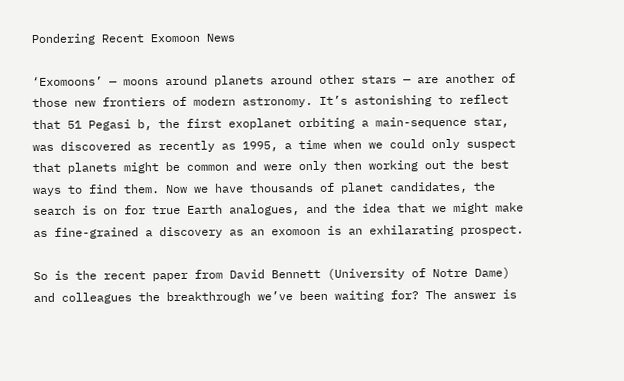Pondering Recent Exomoon News

‘Exomoons’ — moons around planets around other stars — are another of those new frontiers of modern astronomy. It’s astonishing to reflect that 51 Pegasi b, the first exoplanet orbiting a main-sequence star, was discovered as recently as 1995, a time when we could only suspect that planets might be common and were only then working out the best ways to find them. Now we have thousands of planet candidates, the search is on for true Earth analogues, and the idea that we might make as fine-grained a discovery as an exomoon is an exhilarating prospect.

So is the recent paper from David Bennett (University of Notre Dame) and colleagues the breakthrough we’ve been waiting for? The answer is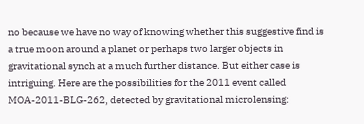no because we have no way of knowing whether this suggestive find is a true moon around a planet or perhaps two larger objects in gravitational synch at a much further distance. But either case is intriguing. Here are the possibilities for the 2011 event called MOA-2011-BLG-262, detected by gravitational microlensing: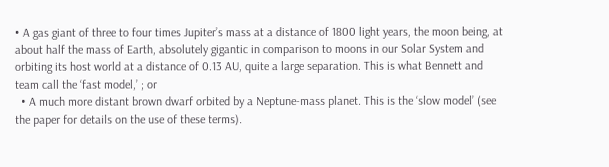• A gas giant of three to four times Jupiter’s mass at a distance of 1800 light years, the moon being, at about half the mass of Earth, absolutely gigantic in comparison to moons in our Solar System and orbiting its host world at a distance of 0.13 AU, quite a large separation. This is what Bennett and team call the ‘fast model,’ ; or
  • A much more distant brown dwarf orbited by a Neptune-mass planet. This is the ‘slow model’ (see the paper for details on the use of these terms).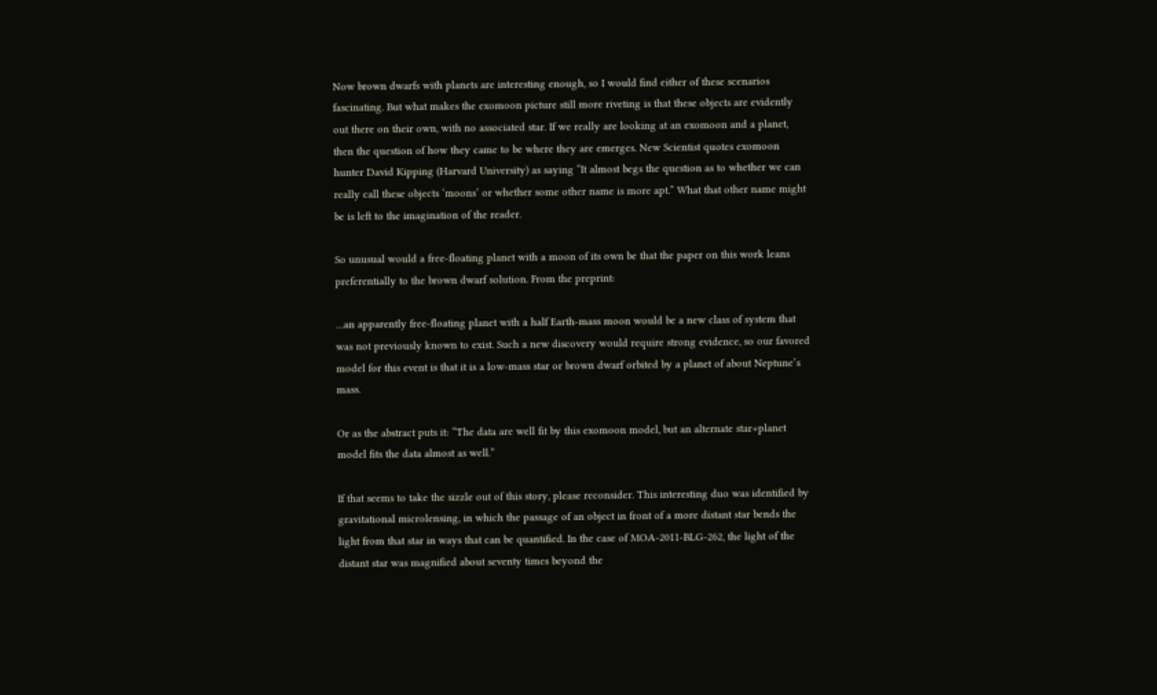Now brown dwarfs with planets are interesting enough, so I would find either of these scenarios fascinating. But what makes the exomoon picture still more riveting is that these objects are evidently out there on their own, with no associated star. If we really are looking at an exomoon and a planet, then the question of how they came to be where they are emerges. New Scientist quotes exomoon hunter David Kipping (Harvard University) as saying “It almost begs the question as to whether we can really call these objects ‘moons’ or whether some other name is more apt.” What that other name might be is left to the imagination of the reader.

So unusual would a free-floating planet with a moon of its own be that the paper on this work leans preferentially to the brown dwarf solution. From the preprint:

…an apparently free-floating planet with a half Earth-mass moon would be a new class of system that was not previously known to exist. Such a new discovery would require strong evidence, so our favored model for this event is that it is a low-mass star or brown dwarf orbited by a planet of about Neptune’s mass.

Or as the abstract puts it: “The data are well fit by this exomoon model, but an alternate star+planet model fits the data almost as well.”

If that seems to take the sizzle out of this story, please reconsider. This interesting duo was identified by gravitational microlensing, in which the passage of an object in front of a more distant star bends the light from that star in ways that can be quantified. In the case of MOA-2011-BLG-262, the light of the distant star was magnified about seventy times beyond the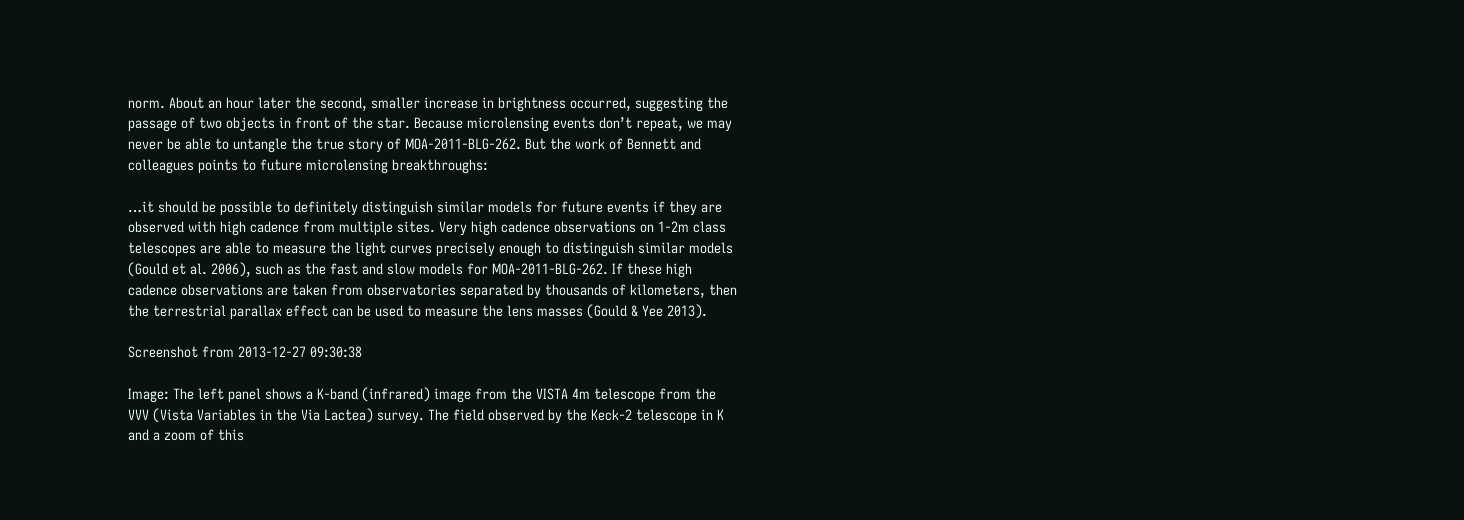norm. About an hour later the second, smaller increase in brightness occurred, suggesting the passage of two objects in front of the star. Because microlensing events don’t repeat, we may never be able to untangle the true story of MOA-2011-BLG-262. But the work of Bennett and colleagues points to future microlensing breakthroughs:

…it should be possible to definitely distinguish similar models for future events if they are observed with high cadence from multiple sites. Very high cadence observations on 1-2m class telescopes are able to measure the light curves precisely enough to distinguish similar models (Gould et al. 2006), such as the fast and slow models for MOA-2011-BLG-262. If these high cadence observations are taken from observatories separated by thousands of kilometers, then the terrestrial parallax effect can be used to measure the lens masses (Gould & Yee 2013).

Screenshot from 2013-12-27 09:30:38

Image: The left panel shows a K-band (infrared) image from the VISTA 4m telescope from the VVV (Vista Variables in the Via Lactea) survey. The field observed by the Keck-2 telescope in K and a zoom of this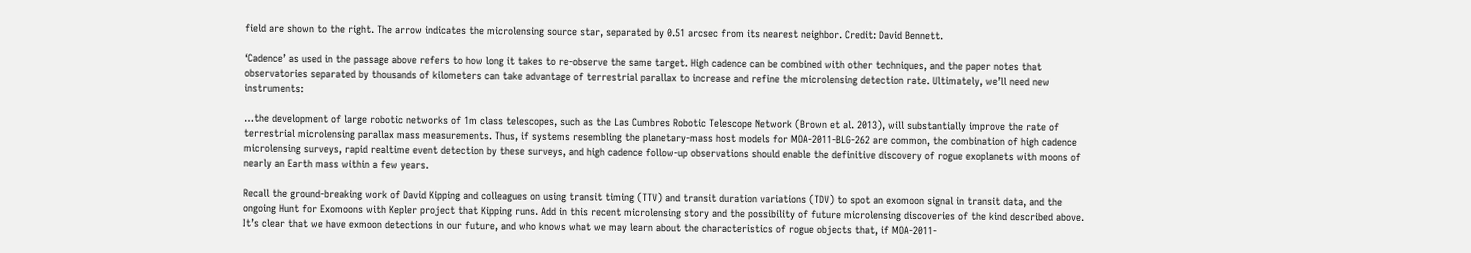field are shown to the right. The arrow indicates the microlensing source star, separated by 0.51 arcsec from its nearest neighbor. Credit: David Bennett.

‘Cadence’ as used in the passage above refers to how long it takes to re-observe the same target. High cadence can be combined with other techniques, and the paper notes that observatories separated by thousands of kilometers can take advantage of terrestrial parallax to increase and refine the microlensing detection rate. Ultimately, we’ll need new instruments:

…the development of large robotic networks of 1m class telescopes, such as the Las Cumbres Robotic Telescope Network (Brown et al. 2013), will substantially improve the rate of terrestrial microlensing parallax mass measurements. Thus, if systems resembling the planetary-mass host models for MOA-2011-BLG-262 are common, the combination of high cadence microlensing surveys, rapid realtime event detection by these surveys, and high cadence follow-up observations should enable the definitive discovery of rogue exoplanets with moons of nearly an Earth mass within a few years.

Recall the ground-breaking work of David Kipping and colleagues on using transit timing (TTV) and transit duration variations (TDV) to spot an exomoon signal in transit data, and the ongoing Hunt for Exomoons with Kepler project that Kipping runs. Add in this recent microlensing story and the possibility of future microlensing discoveries of the kind described above. It’s clear that we have exmoon detections in our future, and who knows what we may learn about the characteristics of rogue objects that, if MOA-2011-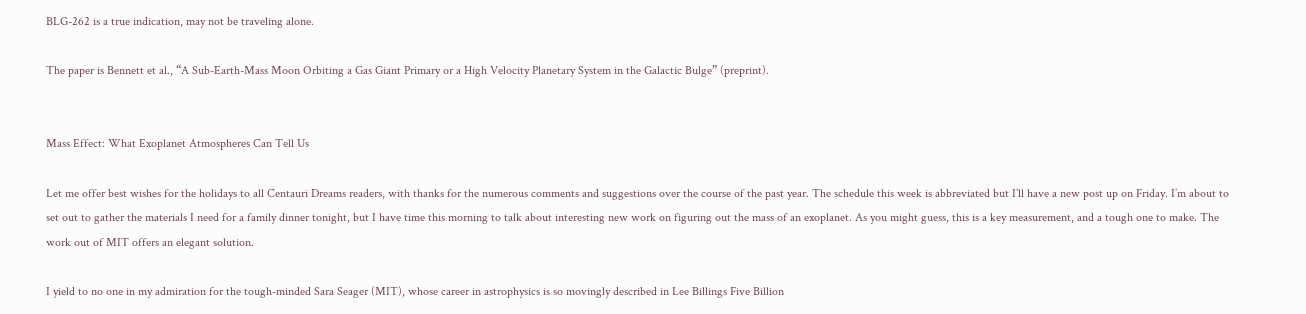BLG-262 is a true indication, may not be traveling alone.

The paper is Bennett et al., “A Sub-Earth-Mass Moon Orbiting a Gas Giant Primary or a High Velocity Planetary System in the Galactic Bulge” (preprint).


Mass Effect: What Exoplanet Atmospheres Can Tell Us

Let me offer best wishes for the holidays to all Centauri Dreams readers, with thanks for the numerous comments and suggestions over the course of the past year. The schedule this week is abbreviated but I’ll have a new post up on Friday. I’m about to set out to gather the materials I need for a family dinner tonight, but I have time this morning to talk about interesting new work on figuring out the mass of an exoplanet. As you might guess, this is a key measurement, and a tough one to make. The work out of MIT offers an elegant solution.

I yield to no one in my admiration for the tough-minded Sara Seager (MIT), whose career in astrophysics is so movingly described in Lee Billings Five Billion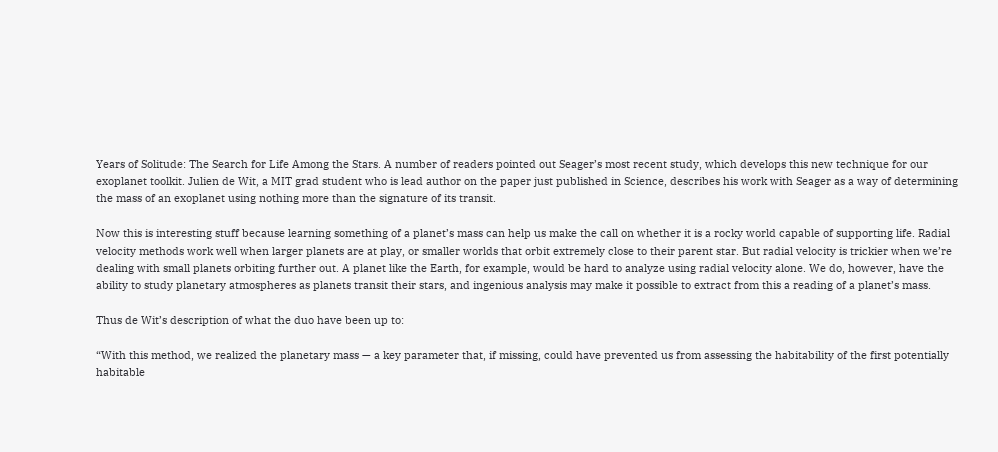Years of Solitude: The Search for Life Among the Stars. A number of readers pointed out Seager’s most recent study, which develops this new technique for our exoplanet toolkit. Julien de Wit, a MIT grad student who is lead author on the paper just published in Science, describes his work with Seager as a way of determining the mass of an exoplanet using nothing more than the signature of its transit.

Now this is interesting stuff because learning something of a planet’s mass can help us make the call on whether it is a rocky world capable of supporting life. Radial velocity methods work well when larger planets are at play, or smaller worlds that orbit extremely close to their parent star. But radial velocity is trickier when we’re dealing with small planets orbiting further out. A planet like the Earth, for example, would be hard to analyze using radial velocity alone. We do, however, have the ability to study planetary atmospheres as planets transit their stars, and ingenious analysis may make it possible to extract from this a reading of a planet’s mass.

Thus de Wit’s description of what the duo have been up to:

“With this method, we realized the planetary mass — a key parameter that, if missing, could have prevented us from assessing the habitability of the first potentially habitable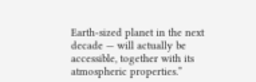Earth-sized planet in the next decade — will actually be accessible, together with its atmospheric properties.”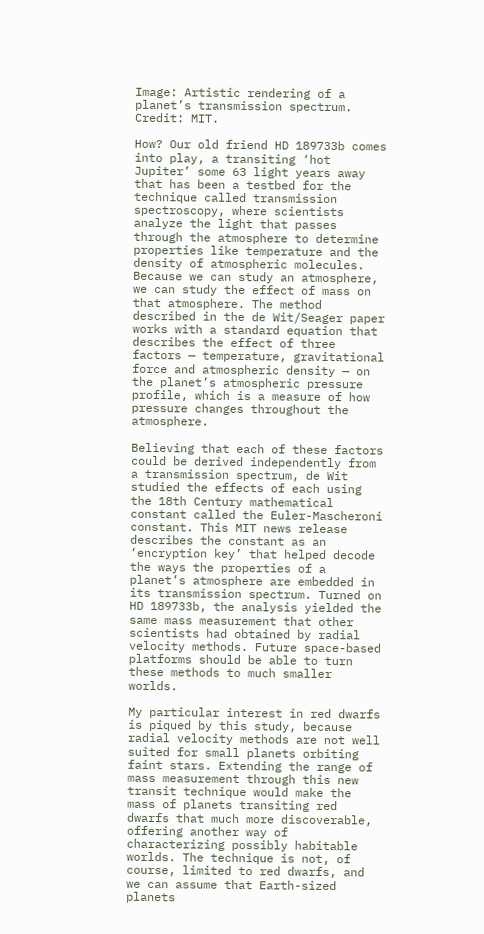Image: Artistic rendering of a planet’s transmission spectrum. Credit: MIT.

How? Our old friend HD 189733b comes into play, a transiting ‘hot Jupiter’ some 63 light years away that has been a testbed for the technique called transmission spectroscopy, where scientists analyze the light that passes through the atmosphere to determine properties like temperature and the density of atmospheric molecules. Because we can study an atmosphere, we can study the effect of mass on that atmosphere. The method described in the de Wit/Seager paper works with a standard equation that describes the effect of three factors — temperature, gravitational force and atmospheric density — on the planet’s atmospheric pressure profile, which is a measure of how pressure changes throughout the atmosphere.

Believing that each of these factors could be derived independently from a transmission spectrum, de Wit studied the effects of each using the 18th Century mathematical constant called the Euler-Mascheroni constant. This MIT news release describes the constant as an ‘encryption key’ that helped decode the ways the properties of a planet’s atmosphere are embedded in its transmission spectrum. Turned on HD 189733b, the analysis yielded the same mass measurement that other scientists had obtained by radial velocity methods. Future space-based platforms should be able to turn these methods to much smaller worlds.

My particular interest in red dwarfs is piqued by this study, because radial velocity methods are not well suited for small planets orbiting faint stars. Extending the range of mass measurement through this new transit technique would make the mass of planets transiting red dwarfs that much more discoverable, offering another way of characterizing possibly habitable worlds. The technique is not, of course, limited to red dwarfs, and we can assume that Earth-sized planets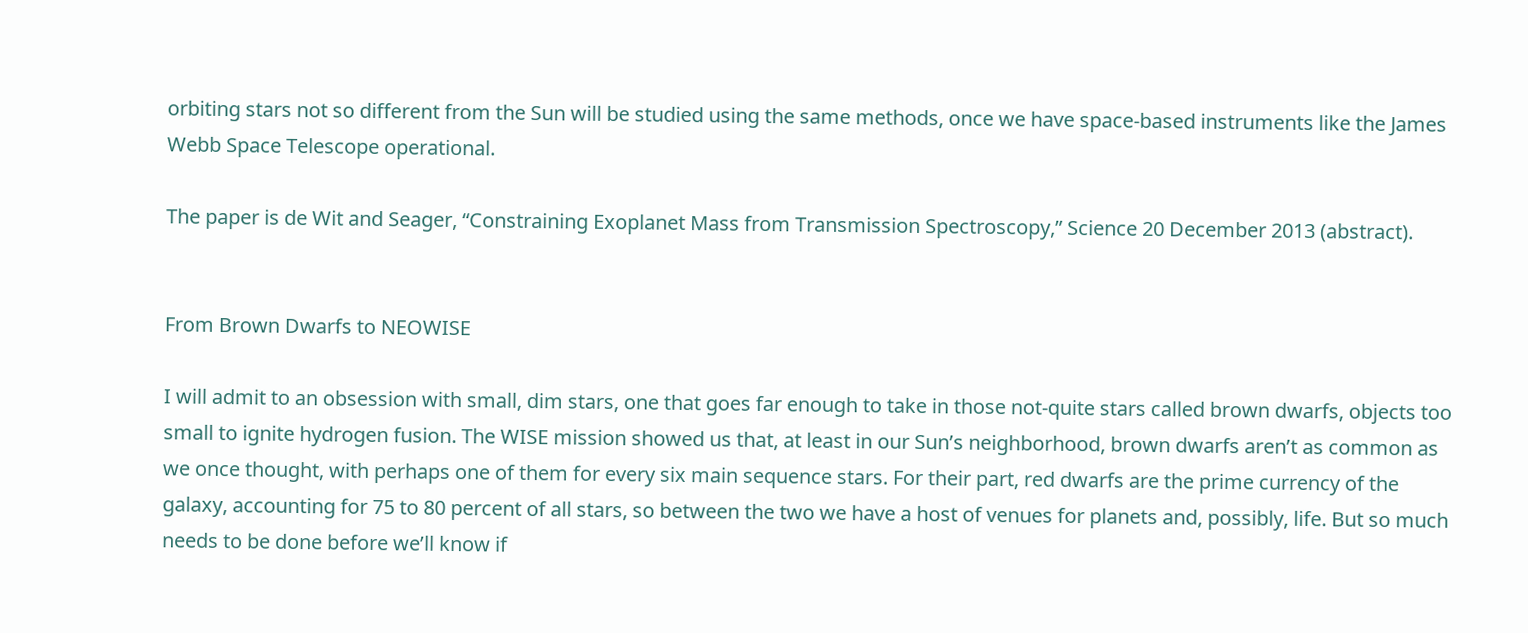orbiting stars not so different from the Sun will be studied using the same methods, once we have space-based instruments like the James Webb Space Telescope operational.

The paper is de Wit and Seager, “Constraining Exoplanet Mass from Transmission Spectroscopy,” Science 20 December 2013 (abstract).


From Brown Dwarfs to NEOWISE

I will admit to an obsession with small, dim stars, one that goes far enough to take in those not-quite stars called brown dwarfs, objects too small to ignite hydrogen fusion. The WISE mission showed us that, at least in our Sun’s neighborhood, brown dwarfs aren’t as common as we once thought, with perhaps one of them for every six main sequence stars. For their part, red dwarfs are the prime currency of the galaxy, accounting for 75 to 80 percent of all stars, so between the two we have a host of venues for planets and, possibly, life. But so much needs to be done before we’ll know if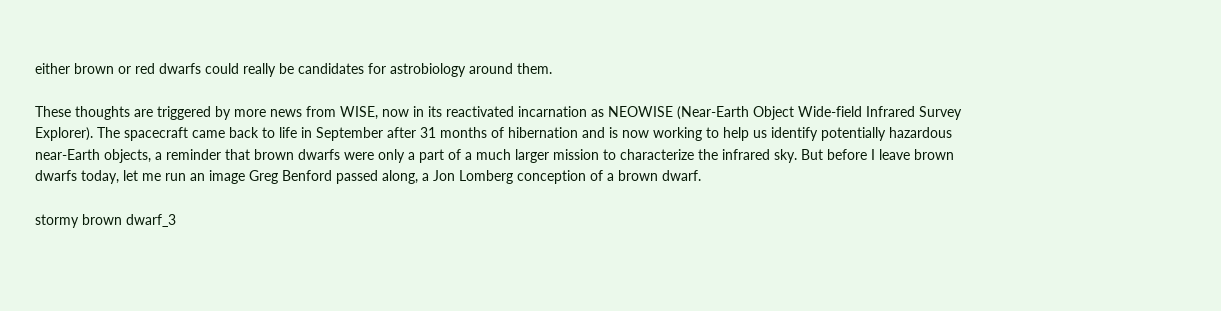either brown or red dwarfs could really be candidates for astrobiology around them.

These thoughts are triggered by more news from WISE, now in its reactivated incarnation as NEOWISE (Near-Earth Object Wide-field Infrared Survey Explorer). The spacecraft came back to life in September after 31 months of hibernation and is now working to help us identify potentially hazardous near-Earth objects, a reminder that brown dwarfs were only a part of a much larger mission to characterize the infrared sky. But before I leave brown dwarfs today, let me run an image Greg Benford passed along, a Jon Lomberg conception of a brown dwarf.

stormy brown dwarf_3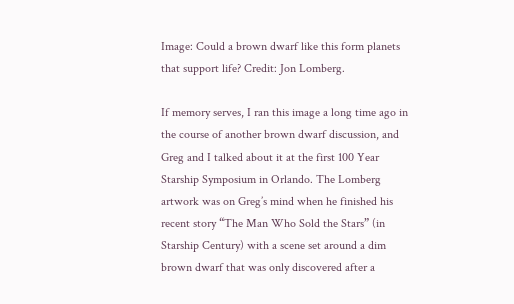Image: Could a brown dwarf like this form planets that support life? Credit: Jon Lomberg.

If memory serves, I ran this image a long time ago in the course of another brown dwarf discussion, and Greg and I talked about it at the first 100 Year Starship Symposium in Orlando. The Lomberg artwork was on Greg’s mind when he finished his recent story “The Man Who Sold the Stars” (in Starship Century) with a scene set around a dim brown dwarf that was only discovered after a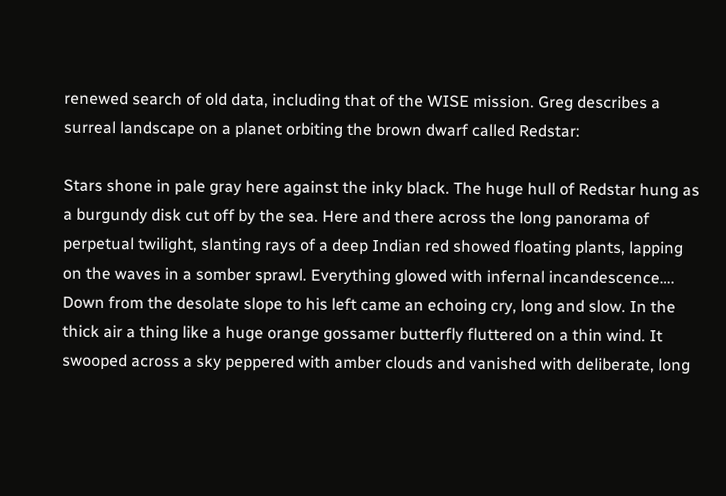renewed search of old data, including that of the WISE mission. Greg describes a surreal landscape on a planet orbiting the brown dwarf called Redstar:

Stars shone in pale gray here against the inky black. The huge hull of Redstar hung as a burgundy disk cut off by the sea. Here and there across the long panorama of perpetual twilight, slanting rays of a deep Indian red showed floating plants, lapping on the waves in a somber sprawl. Everything glowed with infernal incandescence…. Down from the desolate slope to his left came an echoing cry, long and slow. In the thick air a thing like a huge orange gossamer butterfly fluttered on a thin wind. It swooped across a sky peppered with amber clouds and vanished with deliberate, long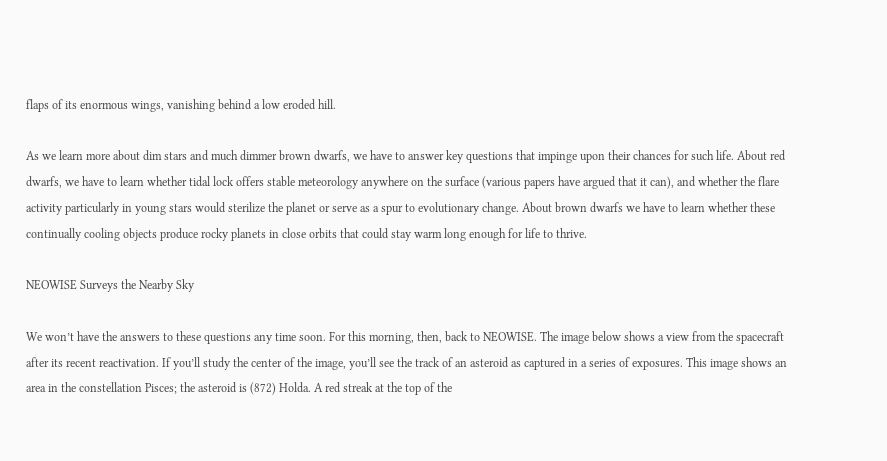flaps of its enormous wings, vanishing behind a low eroded hill.

As we learn more about dim stars and much dimmer brown dwarfs, we have to answer key questions that impinge upon their chances for such life. About red dwarfs, we have to learn whether tidal lock offers stable meteorology anywhere on the surface (various papers have argued that it can), and whether the flare activity particularly in young stars would sterilize the planet or serve as a spur to evolutionary change. About brown dwarfs we have to learn whether these continually cooling objects produce rocky planets in close orbits that could stay warm long enough for life to thrive.

NEOWISE Surveys the Nearby Sky

We won’t have the answers to these questions any time soon. For this morning, then, back to NEOWISE. The image below shows a view from the spacecraft after its recent reactivation. If you’ll study the center of the image, you’ll see the track of an asteroid as captured in a series of exposures. This image shows an area in the constellation Pisces; the asteroid is (872) Holda. A red streak at the top of the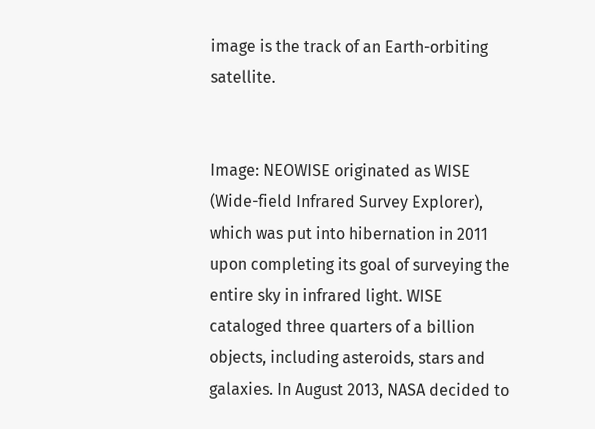image is the track of an Earth-orbiting satellite.


Image: NEOWISE originated as WISE (Wide-field Infrared Survey Explorer), which was put into hibernation in 2011 upon completing its goal of surveying the entire sky in infrared light. WISE cataloged three quarters of a billion objects, including asteroids, stars and galaxies. In August 2013, NASA decided to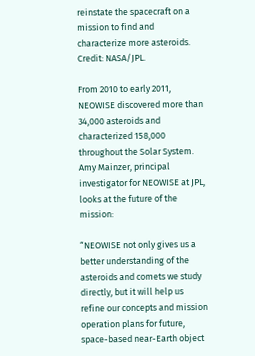reinstate the spacecraft on a mission to find and characterize more asteroids. Credit: NASA/JPL.

From 2010 to early 2011, NEOWISE discovered more than 34,000 asteroids and characterized 158,000 throughout the Solar System. Amy Mainzer, principal investigator for NEOWISE at JPL, looks at the future of the mission:

“NEOWISE not only gives us a better understanding of the asteroids and comets we study directly, but it will help us refine our concepts and mission operation plans for future, space-based near-Earth object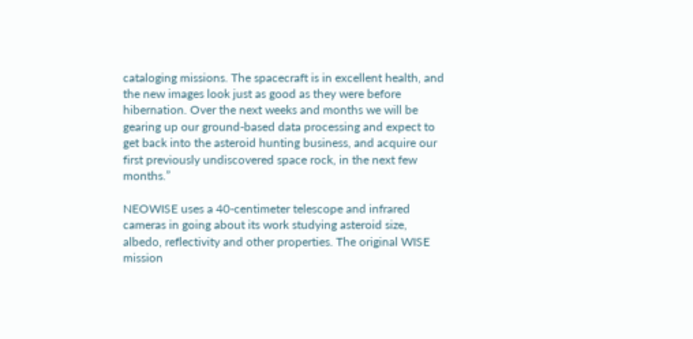cataloging missions. The spacecraft is in excellent health, and the new images look just as good as they were before hibernation. Over the next weeks and months we will be gearing up our ground-based data processing and expect to get back into the asteroid hunting business, and acquire our first previously undiscovered space rock, in the next few months.”

NEOWISE uses a 40-centimeter telescope and infrared cameras in going about its work studying asteroid size, albedo, reflectivity and other properties. The original WISE mission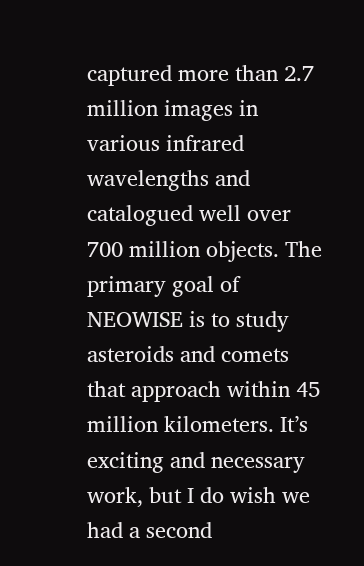captured more than 2.7 million images in various infrared wavelengths and catalogued well over 700 million objects. The primary goal of NEOWISE is to study asteroids and comets that approach within 45 million kilometers. It’s exciting and necessary work, but I do wish we had a second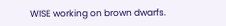WISE working on brown dwarfs.